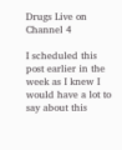Drugs Live on Channel 4

I scheduled this post earlier in the week as I knew I would have a lot to say about this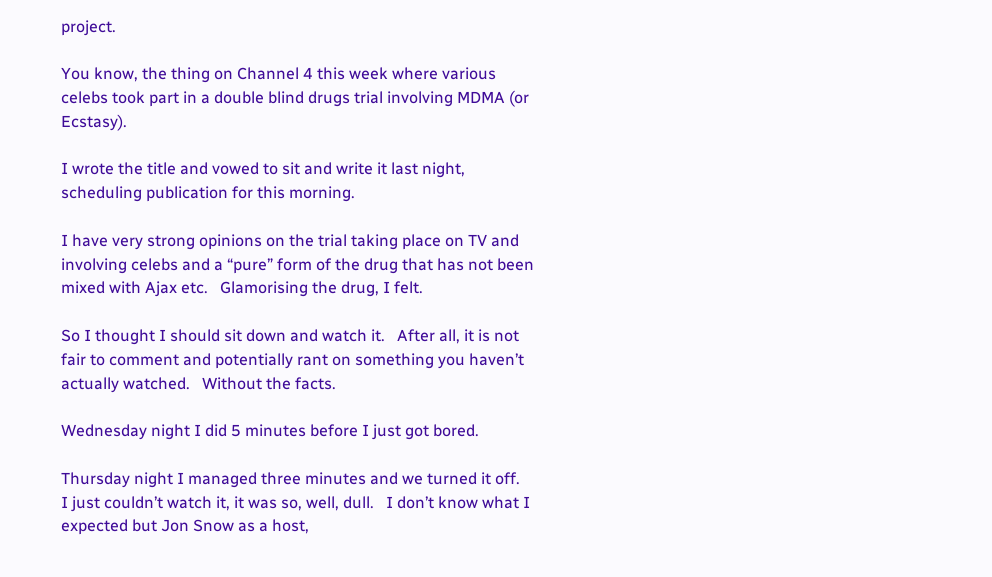project.

You know, the thing on Channel 4 this week where various celebs took part in a double blind drugs trial involving MDMA (or Ecstasy).

I wrote the title and vowed to sit and write it last night, scheduling publication for this morning.

I have very strong opinions on the trial taking place on TV and involving celebs and a “pure” form of the drug that has not been mixed with Ajax etc.   Glamorising the drug, I felt.

So I thought I should sit down and watch it.   After all, it is not fair to comment and potentially rant on something you haven’t actually watched.   Without the facts.

Wednesday night I did 5 minutes before I just got bored.

Thursday night I managed three minutes and we turned it off.   I just couldn’t watch it, it was so, well, dull.   I don’t know what I expected but Jon Snow as a host,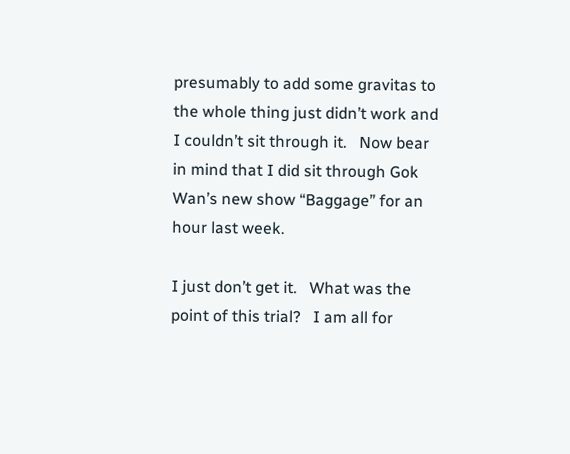presumably to add some gravitas to the whole thing just didn’t work and I couldn’t sit through it.   Now bear in mind that I did sit through Gok Wan’s new show “Baggage” for an hour last week.

I just don’t get it.   What was the point of this trial?   I am all for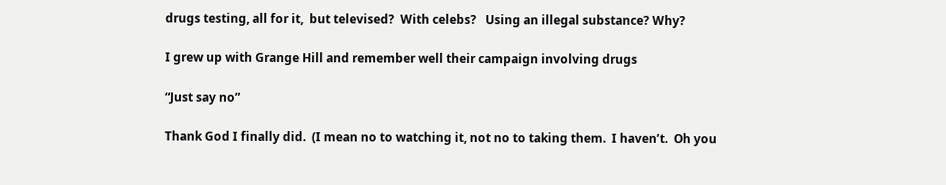drugs testing, all for it,  but televised?  With celebs?   Using an illegal substance? Why?

I grew up with Grange Hill and remember well their campaign involving drugs

“Just say no”

Thank God I finally did.  (I mean no to watching it, not no to taking them.  I haven’t.  Oh you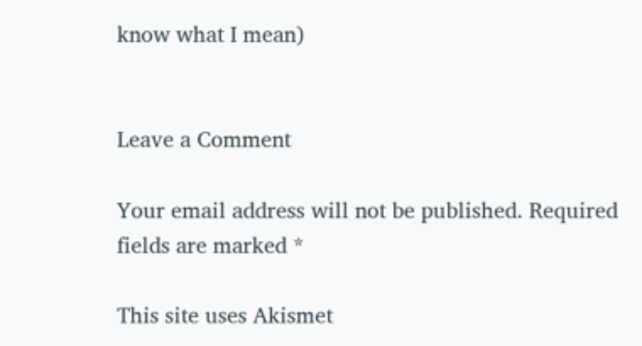know what I mean)


Leave a Comment

Your email address will not be published. Required fields are marked *

This site uses Akismet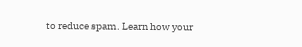to reduce spam. Learn how your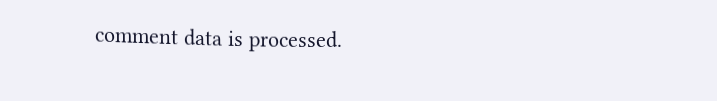comment data is processed.